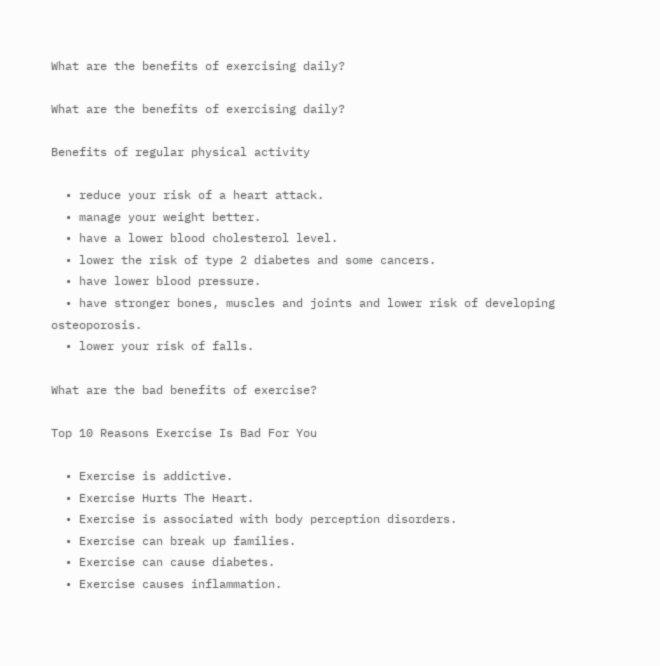What are the benefits of exercising daily?

What are the benefits of exercising daily?

Benefits of regular physical activity

  • reduce your risk of a heart attack.
  • manage your weight better.
  • have a lower blood cholesterol level.
  • lower the risk of type 2 diabetes and some cancers.
  • have lower blood pressure.
  • have stronger bones, muscles and joints and lower risk of developing osteoporosis.
  • lower your risk of falls.

What are the bad benefits of exercise?

Top 10 Reasons Exercise Is Bad For You

  • Exercise is addictive.
  • Exercise Hurts The Heart.
  • Exercise is associated with body perception disorders.
  • Exercise can break up families.
  • Exercise can cause diabetes.
  • Exercise causes inflammation.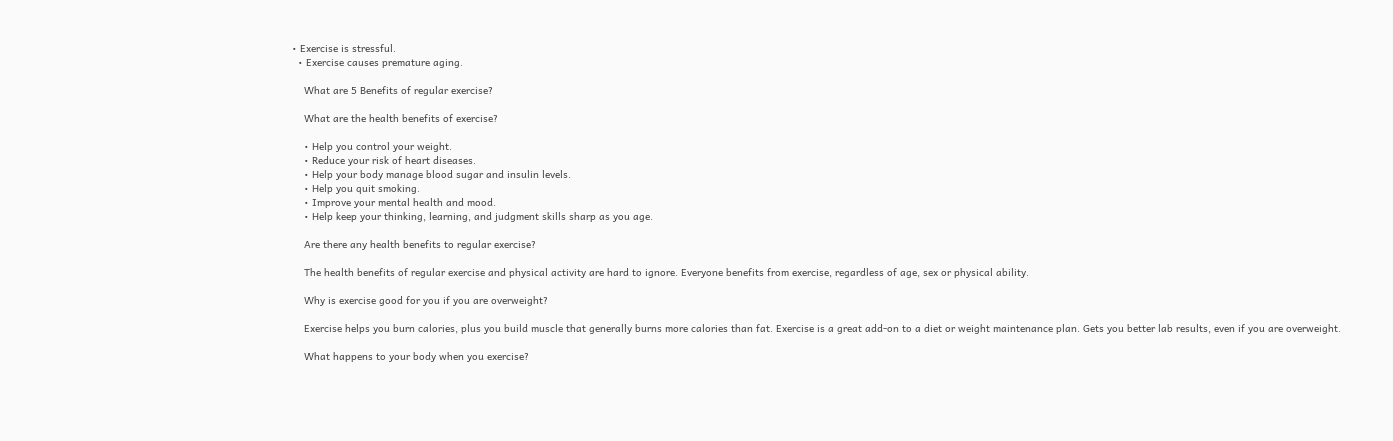• Exercise is stressful.
  • Exercise causes premature aging.

    What are 5 Benefits of regular exercise?

    What are the health benefits of exercise?

    • Help you control your weight.
    • Reduce your risk of heart diseases.
    • Help your body manage blood sugar and insulin levels.
    • Help you quit smoking.
    • Improve your mental health and mood.
    • Help keep your thinking, learning, and judgment skills sharp as you age.

    Are there any health benefits to regular exercise?

    The health benefits of regular exercise and physical activity are hard to ignore. Everyone benefits from exercise, regardless of age, sex or physical ability.

    Why is exercise good for you if you are overweight?

    Exercise helps you burn calories, plus you build muscle that generally burns more calories than fat. Exercise is a great add-on to a diet or weight maintenance plan. Gets you better lab results, even if you are overweight.

    What happens to your body when you exercise?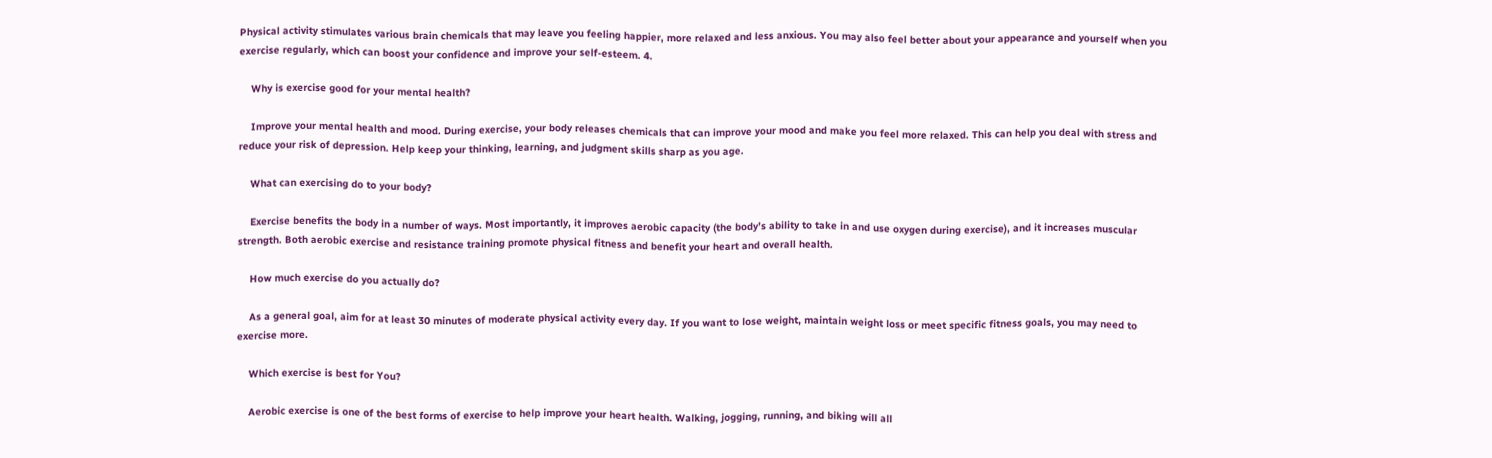Physical activity stimulates various brain chemicals that may leave you feeling happier, more relaxed and less anxious. You may also feel better about your appearance and yourself when you exercise regularly, which can boost your confidence and improve your self-esteem. 4.

    Why is exercise good for your mental health?

    Improve your mental health and mood. During exercise, your body releases chemicals that can improve your mood and make you feel more relaxed. This can help you deal with stress and reduce your risk of depression. Help keep your thinking, learning, and judgment skills sharp as you age.

    What can exercising do to your body?

    Exercise benefits the body in a number of ways. Most importantly, it improves aerobic capacity (the body’s ability to take in and use oxygen during exercise), and it increases muscular strength. Both aerobic exercise and resistance training promote physical fitness and benefit your heart and overall health.

    How much exercise do you actually do?

    As a general goal, aim for at least 30 minutes of moderate physical activity every day. If you want to lose weight, maintain weight loss or meet specific fitness goals, you may need to exercise more.

    Which exercise is best for You?

    Aerobic exercise is one of the best forms of exercise to help improve your heart health. Walking, jogging, running, and biking will all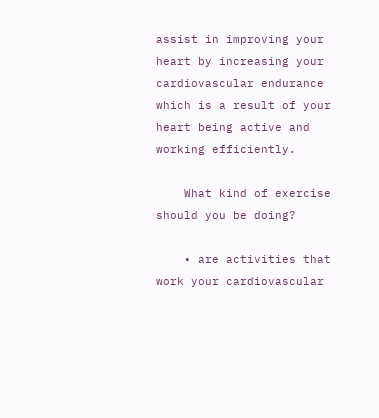assist in improving your heart by increasing your cardiovascular endurance which is a result of your heart being active and working efficiently.

    What kind of exercise should you be doing?

    • are activities that work your cardiovascular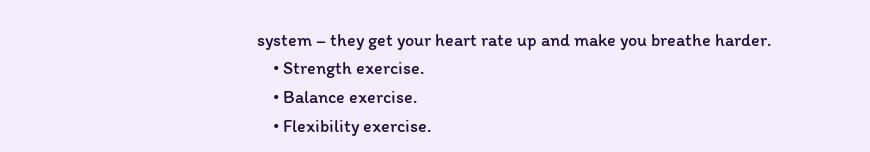system – they get your heart rate up and make you breathe harder.
    • Strength exercise.
    • Balance exercise.
    • Flexibility exercise.